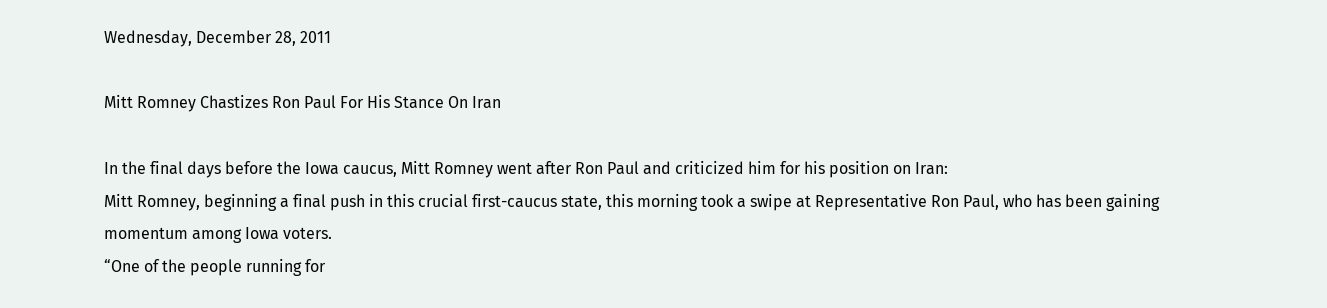Wednesday, December 28, 2011

Mitt Romney Chastizes Ron Paul For His Stance On Iran

In the final days before the Iowa caucus, Mitt Romney went after Ron Paul and criticized him for his position on Iran:
Mitt Romney, beginning a final push in this crucial first-caucus state, this morning took a swipe at Representative Ron Paul, who has been gaining momentum among Iowa voters.
“One of the people running for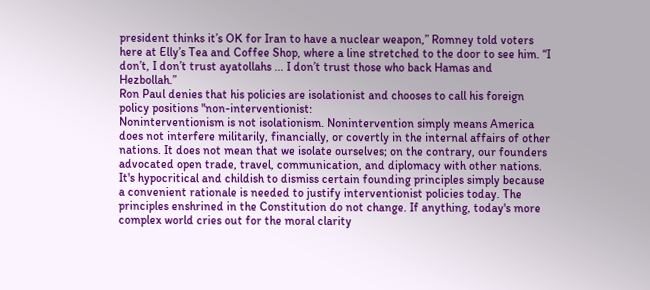president thinks it’s OK for Iran to have a nuclear weapon,” Romney told voters here at Elly’s Tea and Coffee Shop, where a line stretched to the door to see him. “I don’t, I don’t trust ayatollahs ... I don’t trust those who back Hamas and Hezbollah.”
Ron Paul denies that his policies are isolationist and chooses to call his foreign policy positions "non-interventionist:
Noninterventionism is not isolationism. Nonintervention simply means America does not interfere militarily, financially, or covertly in the internal affairs of other nations. It does not mean that we isolate ourselves; on the contrary, our founders advocated open trade, travel, communication, and diplomacy with other nations.
It's hypocritical and childish to dismiss certain founding principles simply because a convenient rationale is needed to justify interventionist policies today. The principles enshrined in the Constitution do not change. If anything, today's more complex world cries out for the moral clarity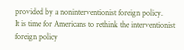provided by a noninterventionist foreign policy.
It is time for Americans to rethink the interventionist foreign policy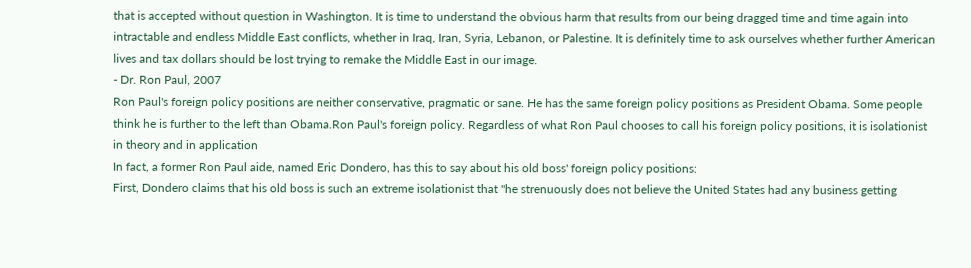that is accepted without question in Washington. It is time to understand the obvious harm that results from our being dragged time and time again into intractable and endless Middle East conflicts, whether in Iraq, Iran, Syria, Lebanon, or Palestine. It is definitely time to ask ourselves whether further American lives and tax dollars should be lost trying to remake the Middle East in our image.
- Dr. Ron Paul, 2007
Ron Paul's foreign policy positions are neither conservative, pragmatic or sane. He has the same foreign policy positions as President Obama. Some people think he is further to the left than Obama.Ron Paul's foreign policy. Regardless of what Ron Paul chooses to call his foreign policy positions, it is isolationist in theory and in application
In fact, a former Ron Paul aide, named Eric Dondero, has this to say about his old boss' foreign policy positions:
First, Dondero claims that his old boss is such an extreme isolationist that "he strenuously does not believe the United States had any business getting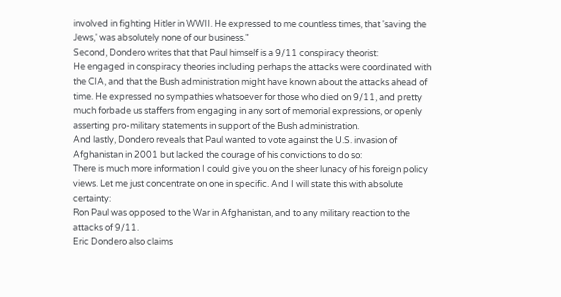involved in fighting Hitler in WWII. He expressed to me countless times, that 'saving the Jews,' was absolutely none of our business."
Second, Dondero writes that that Paul himself is a 9/11 conspiracy theorist:
He engaged in conspiracy theories including perhaps the attacks were coordinated with the CIA, and that the Bush administration might have known about the attacks ahead of time. He expressed no sympathies whatsoever for those who died on 9/11, and pretty much forbade us staffers from engaging in any sort of memorial expressions, or openly asserting pro-military statements in support of the Bush administration.
And lastly, Dondero reveals that Paul wanted to vote against the U.S. invasion of Afghanistan in 2001 but lacked the courage of his convictions to do so:
There is much more information I could give you on the sheer lunacy of his foreign policy views. Let me just concentrate on one in specific. And I will state this with absolute certainty:
Ron Paul was opposed to the War in Afghanistan, and to any military reaction to the attacks of 9/11.
Eric Dondero also claims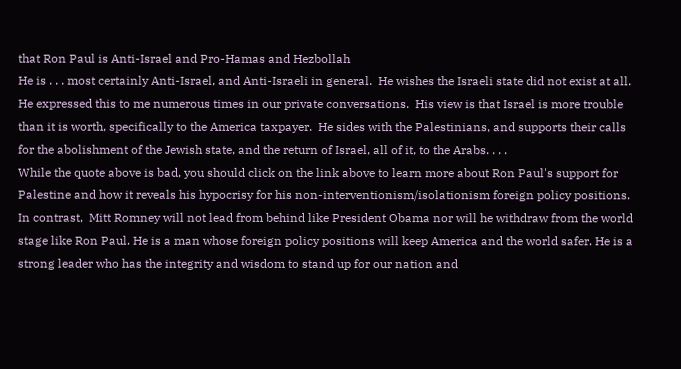that Ron Paul is Anti-Israel and Pro-Hamas and Hezbollah
He is . . . most certainly Anti-Israel, and Anti-Israeli in general.  He wishes the Israeli state did not exist at all.  He expressed this to me numerous times in our private conversations.  His view is that Israel is more trouble than it is worth, specifically to the America taxpayer.  He sides with the Palestinians, and supports their calls for the abolishment of the Jewish state, and the return of Israel, all of it, to the Arabs. . . .
While the quote above is bad, you should click on the link above to learn more about Ron Paul's support for Palestine and how it reveals his hypocrisy for his non-interventionism/isolationism foreign policy positions.
In contrast,  Mitt Romney will not lead from behind like President Obama nor will he withdraw from the world stage like Ron Paul. He is a man whose foreign policy positions will keep America and the world safer. He is a strong leader who has the integrity and wisdom to stand up for our nation and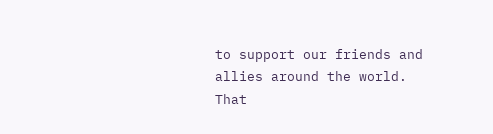to support our friends and allies around the world.
That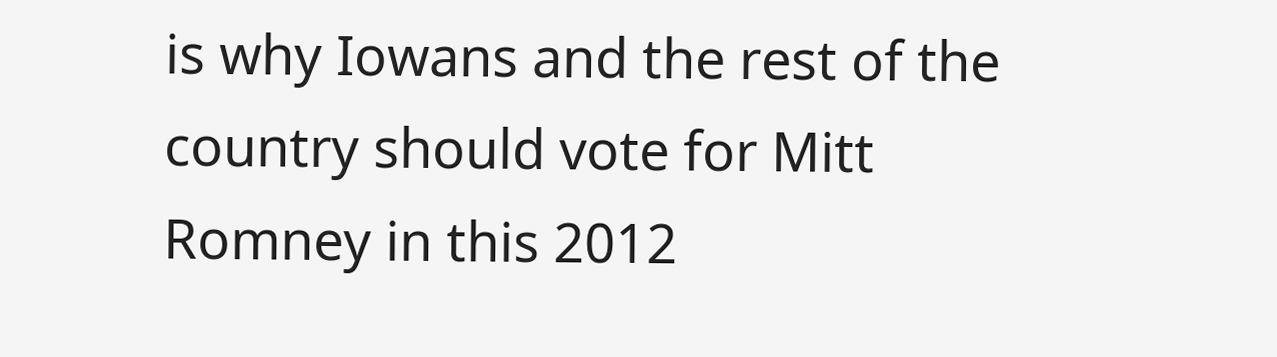is why Iowans and the rest of the country should vote for Mitt Romney in this 2012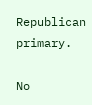Republican primary.

No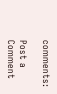comments:

Post a Comment